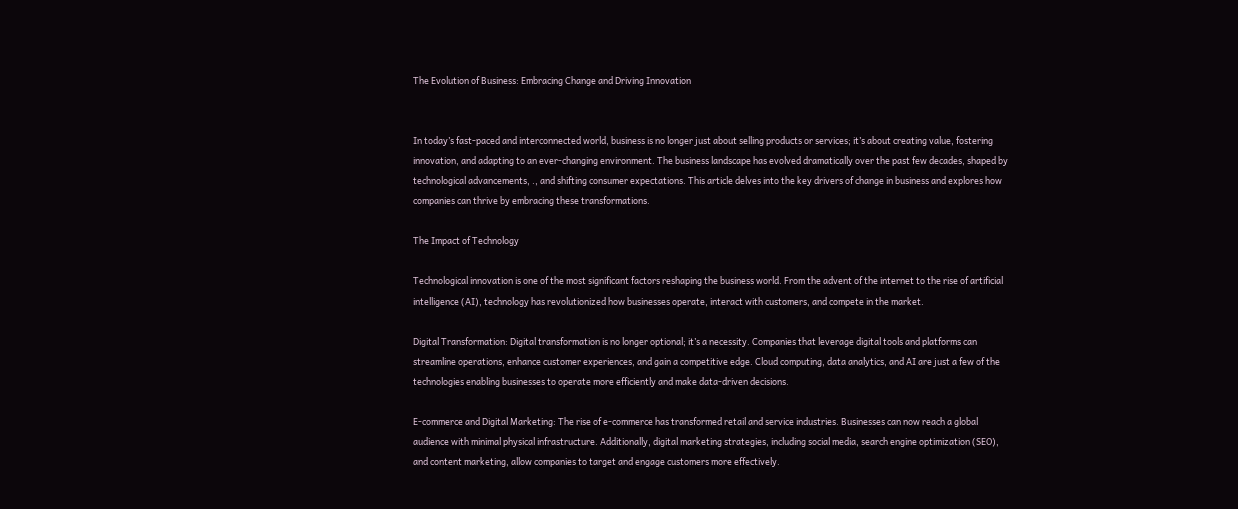The Evolution of Business: Embracing Change and Driving Innovation


In today’s fast-paced and interconnected world, business is no longer just about selling products or services; it’s about creating value, fostering innovation, and adapting to an ever-changing environment. The business landscape has evolved dramatically over the past few decades, shaped by technological advancements, ., and shifting consumer expectations. This article delves into the key drivers of change in business and explores how companies can thrive by embracing these transformations.

The Impact of Technology

Technological innovation is one of the most significant factors reshaping the business world. From the advent of the internet to the rise of artificial intelligence (AI), technology has revolutionized how businesses operate, interact with customers, and compete in the market.

Digital Transformation: Digital transformation is no longer optional; it’s a necessity. Companies that leverage digital tools and platforms can streamline operations, enhance customer experiences, and gain a competitive edge. Cloud computing, data analytics, and AI are just a few of the technologies enabling businesses to operate more efficiently and make data-driven decisions.

E-commerce and Digital Marketing: The rise of e-commerce has transformed retail and service industries. Businesses can now reach a global audience with minimal physical infrastructure. Additionally, digital marketing strategies, including social media, search engine optimization (SEO), and content marketing, allow companies to target and engage customers more effectively.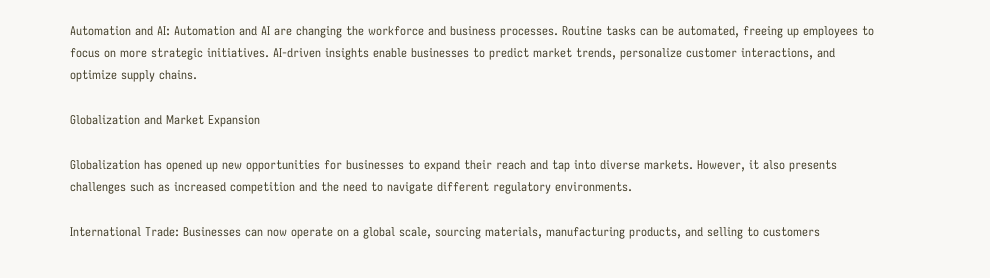Automation and AI: Automation and AI are changing the workforce and business processes. Routine tasks can be automated, freeing up employees to focus on more strategic initiatives. AI-driven insights enable businesses to predict market trends, personalize customer interactions, and optimize supply chains.

Globalization and Market Expansion

Globalization has opened up new opportunities for businesses to expand their reach and tap into diverse markets. However, it also presents challenges such as increased competition and the need to navigate different regulatory environments.

International Trade: Businesses can now operate on a global scale, sourcing materials, manufacturing products, and selling to customers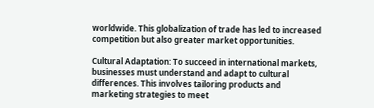worldwide. This globalization of trade has led to increased competition but also greater market opportunities.

Cultural Adaptation: To succeed in international markets, businesses must understand and adapt to cultural differences. This involves tailoring products and marketing strategies to meet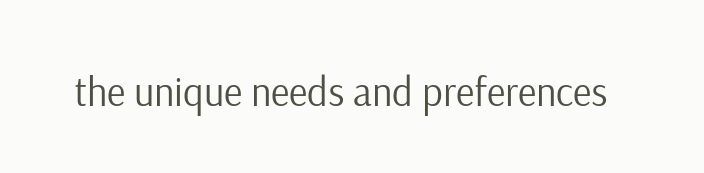the unique needs and preferences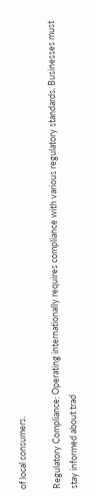of local consumers.

Regulatory Compliance: Operating internationally requires compliance with various regulatory standards. Businesses must stay informed about trad